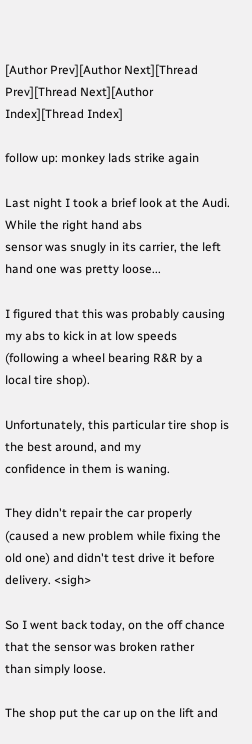[Author Prev][Author Next][Thread Prev][Thread Next][Author Index][Thread Index]

follow up: monkey lads strike again

Last night I took a brief look at the Audi.  While the right hand abs
sensor was snugly in its carrier, the left hand one was pretty loose...

I figured that this was probably causing my abs to kick in at low speeds
(following a wheel bearing R&R by a local tire shop).

Unfortunately, this particular tire shop is the best around, and my
confidence in them is waning.

They didn't repair the car properly (caused a new problem while fixing the
old one) and didn't test drive it before delivery. <sigh>

So I went back today, on the off chance that the sensor was broken rather
than simply loose.

The shop put the car up on the lift and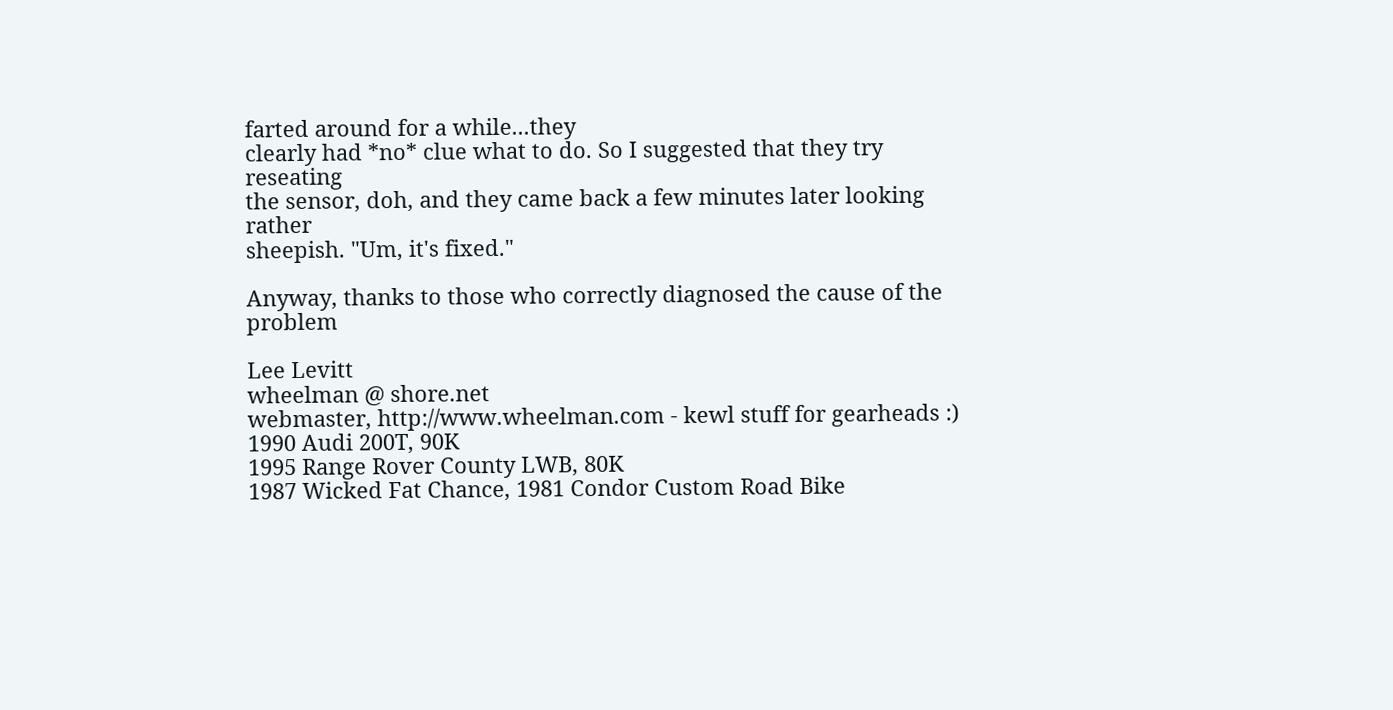farted around for a while...they
clearly had *no* clue what to do. So I suggested that they try reseating
the sensor, doh, and they came back a few minutes later looking rather
sheepish. "Um, it's fixed."

Anyway, thanks to those who correctly diagnosed the cause of the problem

Lee Levitt
wheelman @ shore.net
webmaster, http://www.wheelman.com - kewl stuff for gearheads :)
1990 Audi 200T, 90K
1995 Range Rover County LWB, 80K
1987 Wicked Fat Chance, 1981 Condor Custom Road Bike